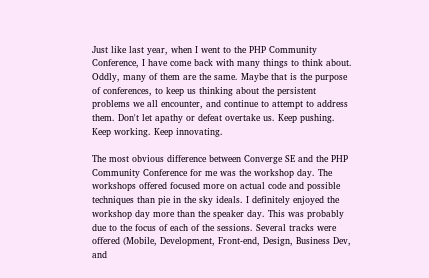Just like last year, when I went to the PHP Community Conference, I have come back with many things to think about. Oddly, many of them are the same. Maybe that is the purpose of conferences, to keep us thinking about the persistent problems we all encounter, and continue to attempt to address them. Don't let apathy or defeat overtake us. Keep pushing. Keep working. Keep innovating.

The most obvious difference between Converge SE and the PHP Community Conference for me was the workshop day. The workshops offered focused more on actual code and possible techniques than pie in the sky ideals. I definitely enjoyed the workshop day more than the speaker day. This was probably due to the focus of each of the sessions. Several tracks were offered (Mobile, Development, Front-end, Design, Business Dev, and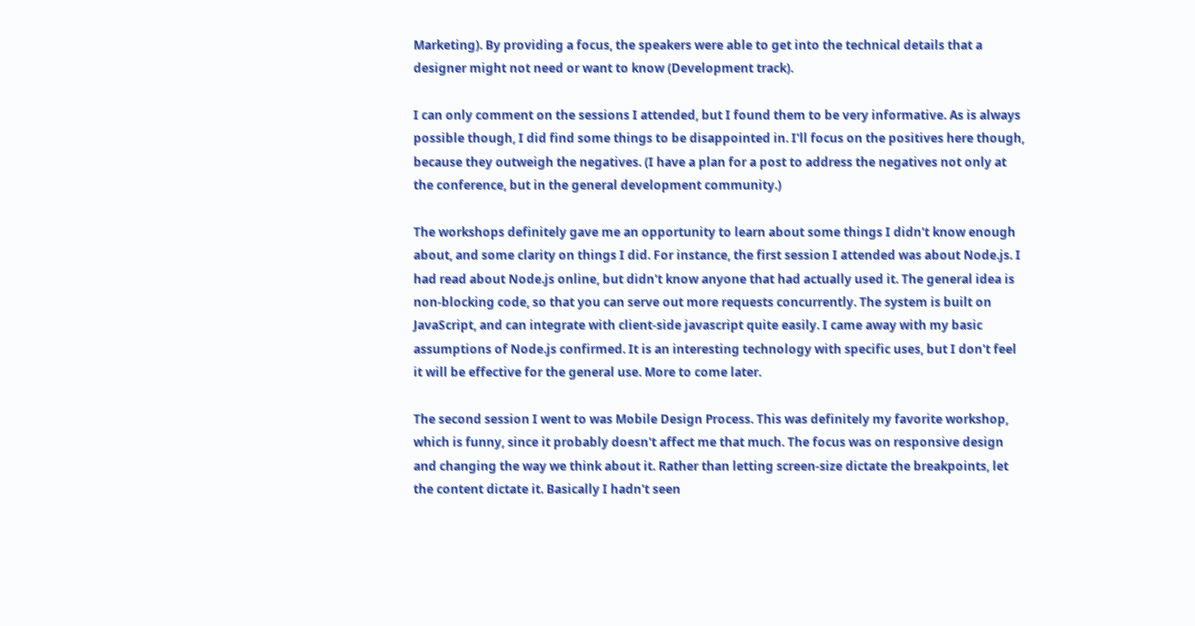Marketing). By providing a focus, the speakers were able to get into the technical details that a designer might not need or want to know (Development track).

I can only comment on the sessions I attended, but I found them to be very informative. As is always possible though, I did find some things to be disappointed in. I'll focus on the positives here though, because they outweigh the negatives. (I have a plan for a post to address the negatives not only at the conference, but in the general development community.)

The workshops definitely gave me an opportunity to learn about some things I didn't know enough about, and some clarity on things I did. For instance, the first session I attended was about Node.js. I had read about Node.js online, but didn't know anyone that had actually used it. The general idea is non-blocking code, so that you can serve out more requests concurrently. The system is built on JavaScript, and can integrate with client-side javascript quite easily. I came away with my basic assumptions of Node.js confirmed. It is an interesting technology with specific uses, but I don't feel it will be effective for the general use. More to come later.

The second session I went to was Mobile Design Process. This was definitely my favorite workshop, which is funny, since it probably doesn't affect me that much. The focus was on responsive design and changing the way we think about it. Rather than letting screen-size dictate the breakpoints, let the content dictate it. Basically I hadn't seen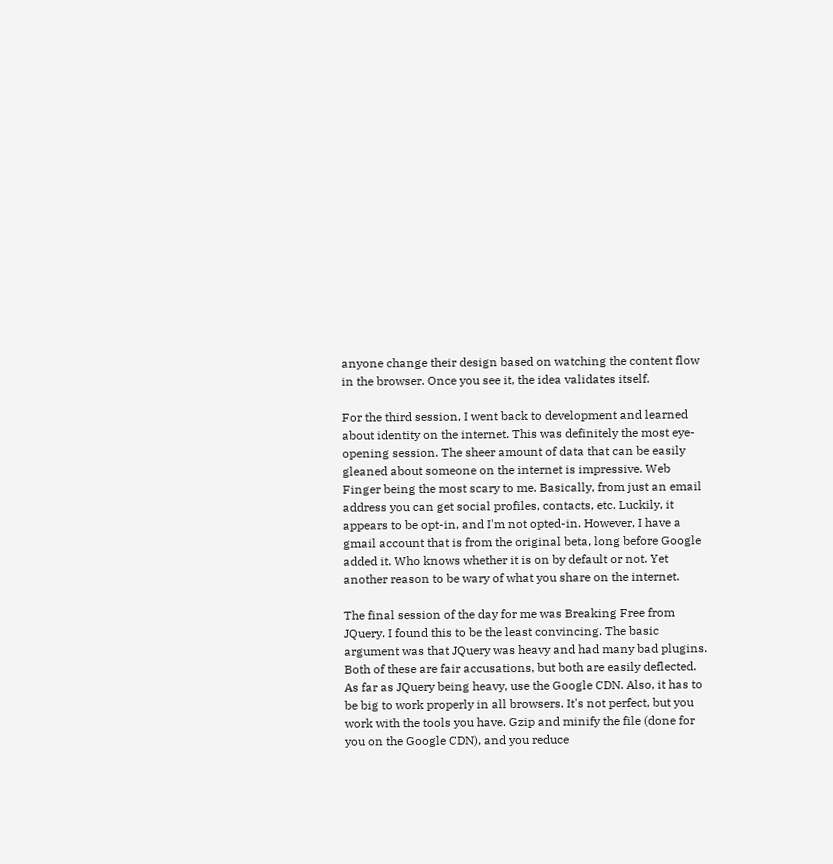anyone change their design based on watching the content flow in the browser. Once you see it, the idea validates itself.

For the third session, I went back to development and learned about identity on the internet. This was definitely the most eye-opening session. The sheer amount of data that can be easily gleaned about someone on the internet is impressive. Web Finger being the most scary to me. Basically, from just an email address you can get social profiles, contacts, etc. Luckily, it appears to be opt-in, and I'm not opted-in. However, I have a gmail account that is from the original beta, long before Google added it. Who knows whether it is on by default or not. Yet another reason to be wary of what you share on the internet.

The final session of the day for me was Breaking Free from JQuery. I found this to be the least convincing. The basic argument was that JQuery was heavy and had many bad plugins. Both of these are fair accusations, but both are easily deflected. As far as JQuery being heavy, use the Google CDN. Also, it has to be big to work properly in all browsers. It's not perfect, but you work with the tools you have. Gzip and minify the file (done for you on the Google CDN), and you reduce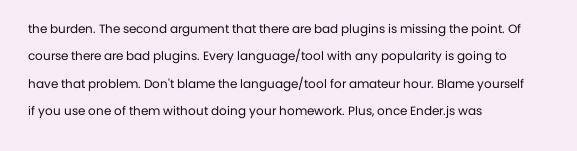the burden. The second argument that there are bad plugins is missing the point. Of course there are bad plugins. Every language/tool with any popularity is going to have that problem. Don't blame the language/tool for amateur hour. Blame yourself if you use one of them without doing your homework. Plus, once Ender.js was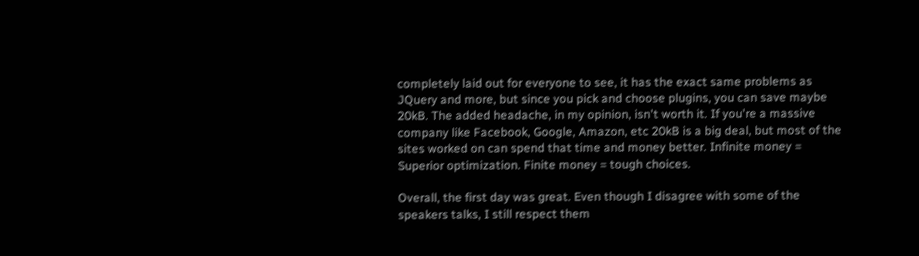completely laid out for everyone to see, it has the exact same problems as JQuery and more, but since you pick and choose plugins, you can save maybe 20kB. The added headache, in my opinion, isn't worth it. If you're a massive company like Facebook, Google, Amazon, etc 20kB is a big deal, but most of the sites worked on can spend that time and money better. Infinite money = Superior optimization. Finite money = tough choices.

Overall, the first day was great. Even though I disagree with some of the speakers talks, I still respect them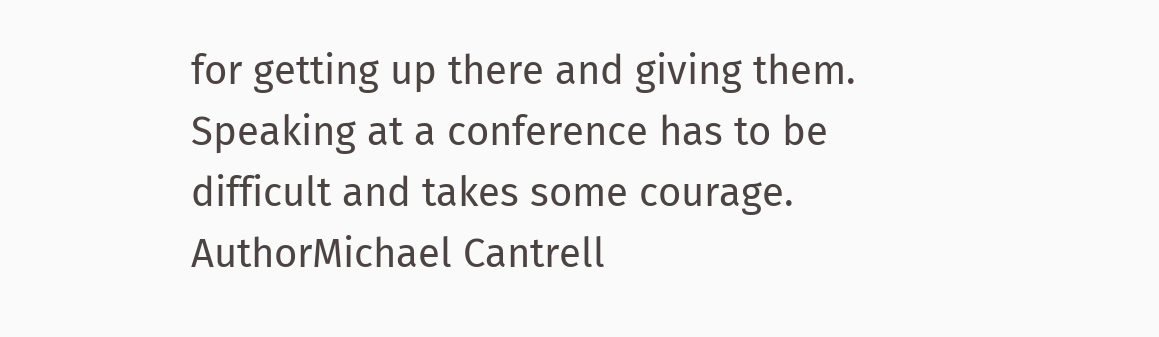for getting up there and giving them. Speaking at a conference has to be difficult and takes some courage.
AuthorMichael Cantrell